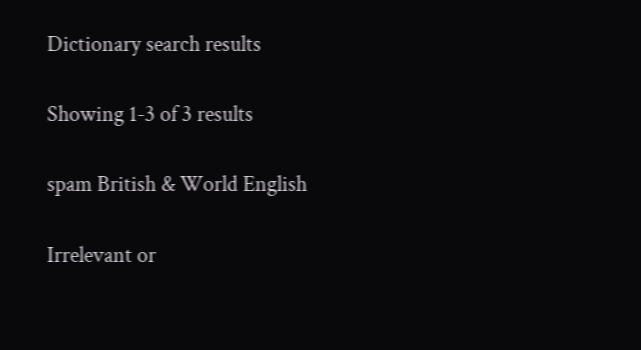Dictionary search results

Showing 1-3 of 3 results

spam British & World English

Irrelevant or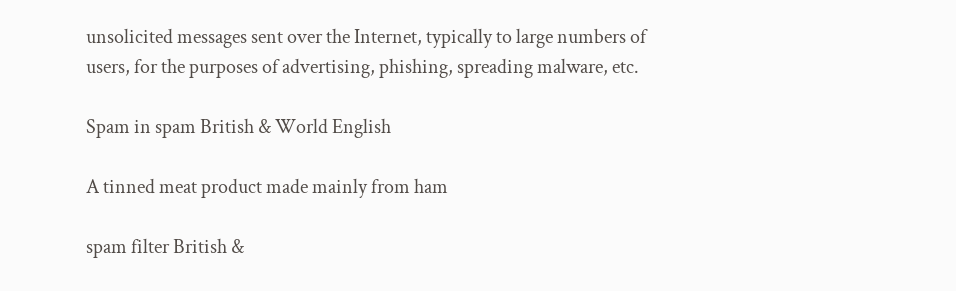unsolicited messages sent over the Internet, typically to large numbers of users, for the purposes of advertising, phishing, spreading malware, etc.

Spam in spam British & World English

A tinned meat product made mainly from ham

spam filter British &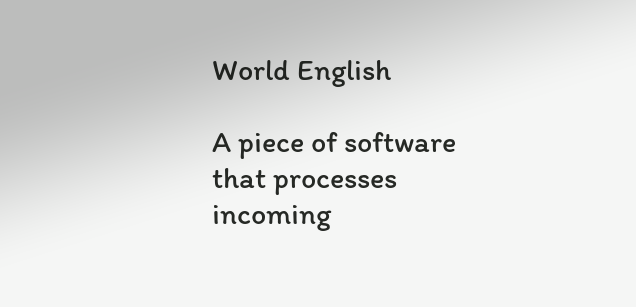World English

A piece of software that processes incoming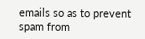emails so as to prevent spam from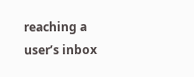reaching a user’s inbox